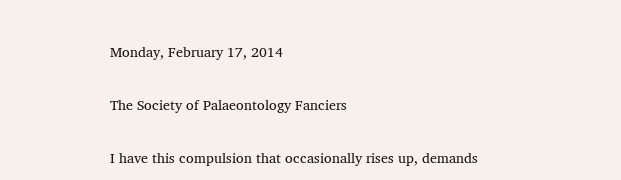Monday, February 17, 2014

The Society of Palaeontology Fanciers

I have this compulsion that occasionally rises up, demands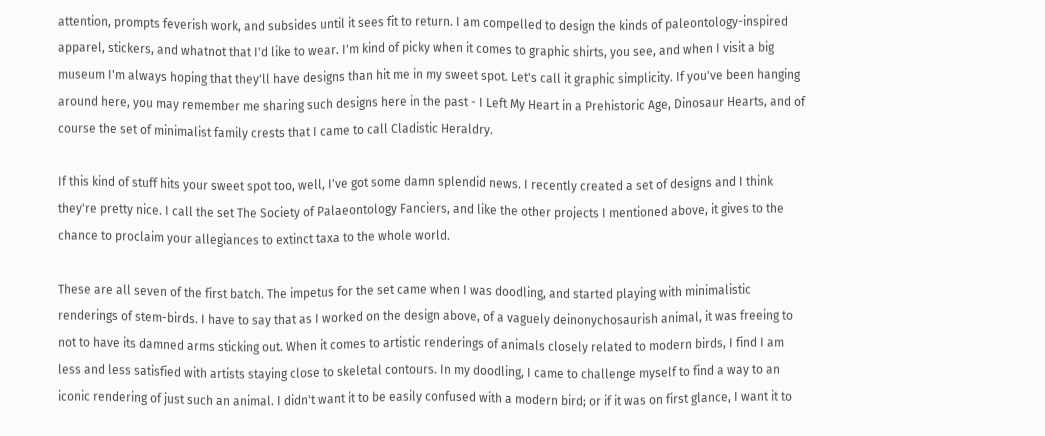attention, prompts feverish work, and subsides until it sees fit to return. I am compelled to design the kinds of paleontology-inspired apparel, stickers, and whatnot that I'd like to wear. I'm kind of picky when it comes to graphic shirts, you see, and when I visit a big museum I'm always hoping that they'll have designs than hit me in my sweet spot. Let's call it graphic simplicity. If you've been hanging around here, you may remember me sharing such designs here in the past - I Left My Heart in a Prehistoric Age, Dinosaur Hearts, and of course the set of minimalist family crests that I came to call Cladistic Heraldry.

If this kind of stuff hits your sweet spot too, well, I've got some damn splendid news. I recently created a set of designs and I think they're pretty nice. I call the set The Society of Palaeontology Fanciers, and like the other projects I mentioned above, it gives to the chance to proclaim your allegiances to extinct taxa to the whole world.

These are all seven of the first batch. The impetus for the set came when I was doodling, and started playing with minimalistic renderings of stem-birds. I have to say that as I worked on the design above, of a vaguely deinonychosaurish animal, it was freeing to not to have its damned arms sticking out. When it comes to artistic renderings of animals closely related to modern birds, I find I am less and less satisfied with artists staying close to skeletal contours. In my doodling, I came to challenge myself to find a way to an iconic rendering of just such an animal. I didn't want it to be easily confused with a modern bird; or if it was on first glance, I want it to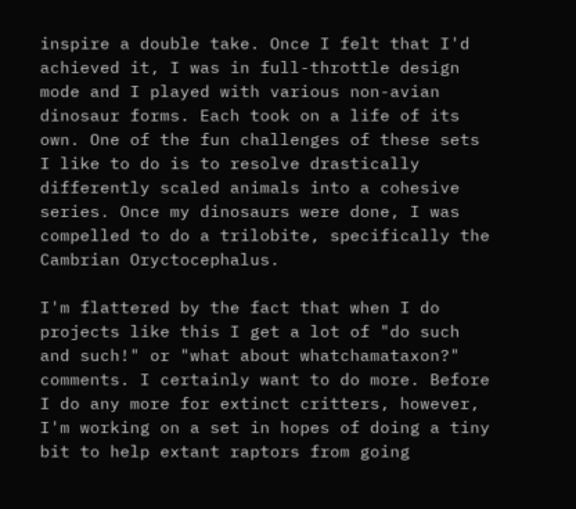inspire a double take. Once I felt that I'd achieved it, I was in full-throttle design mode and I played with various non-avian dinosaur forms. Each took on a life of its own. One of the fun challenges of these sets I like to do is to resolve drastically differently scaled animals into a cohesive series. Once my dinosaurs were done, I was compelled to do a trilobite, specifically the Cambrian Oryctocephalus.

I'm flattered by the fact that when I do projects like this I get a lot of "do such and such!" or "what about whatchamataxon?" comments. I certainly want to do more. Before I do any more for extinct critters, however, I'm working on a set in hopes of doing a tiny bit to help extant raptors from going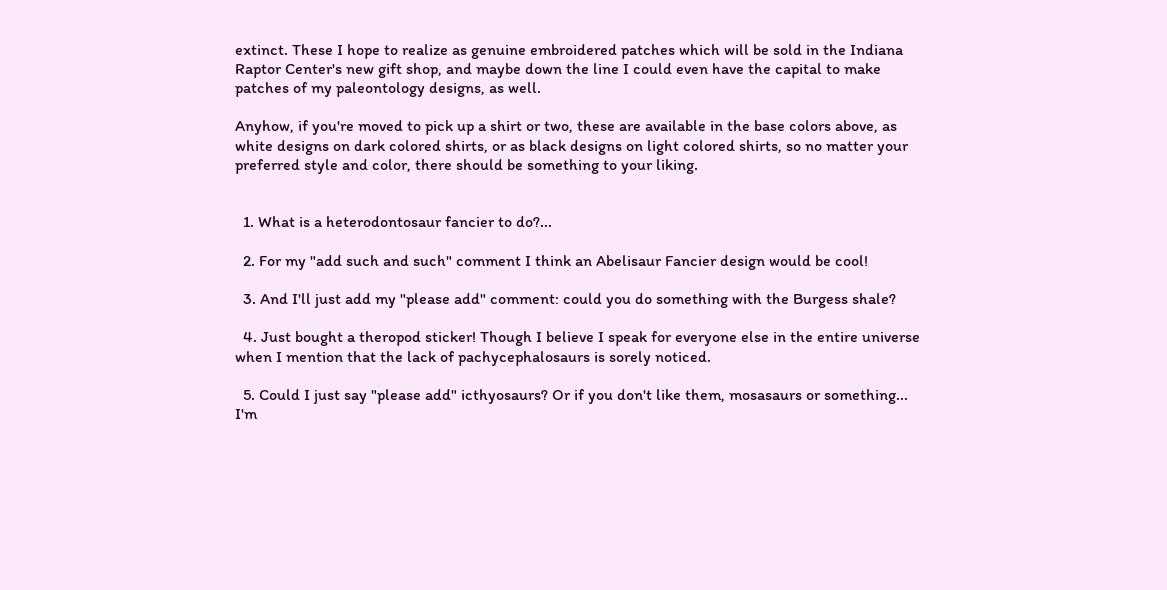extinct. These I hope to realize as genuine embroidered patches which will be sold in the Indiana Raptor Center's new gift shop, and maybe down the line I could even have the capital to make patches of my paleontology designs, as well.

Anyhow, if you're moved to pick up a shirt or two, these are available in the base colors above, as white designs on dark colored shirts, or as black designs on light colored shirts, so no matter your preferred style and color, there should be something to your liking.


  1. What is a heterodontosaur fancier to do?...

  2. For my "add such and such" comment I think an Abelisaur Fancier design would be cool!

  3. And I'll just add my "please add" comment: could you do something with the Burgess shale?

  4. Just bought a theropod sticker! Though I believe I speak for everyone else in the entire universe when I mention that the lack of pachycephalosaurs is sorely noticed.

  5. Could I just say "please add" icthyosaurs? Or if you don't like them, mosasaurs or something... I'm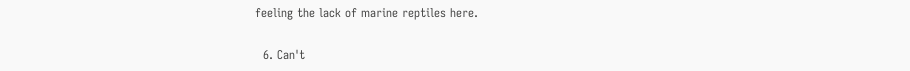feeling the lack of marine reptiles here.

  6. Can't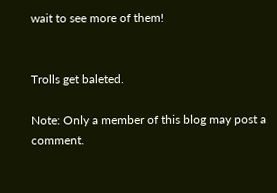wait to see more of them!


Trolls get baleted.

Note: Only a member of this blog may post a comment.